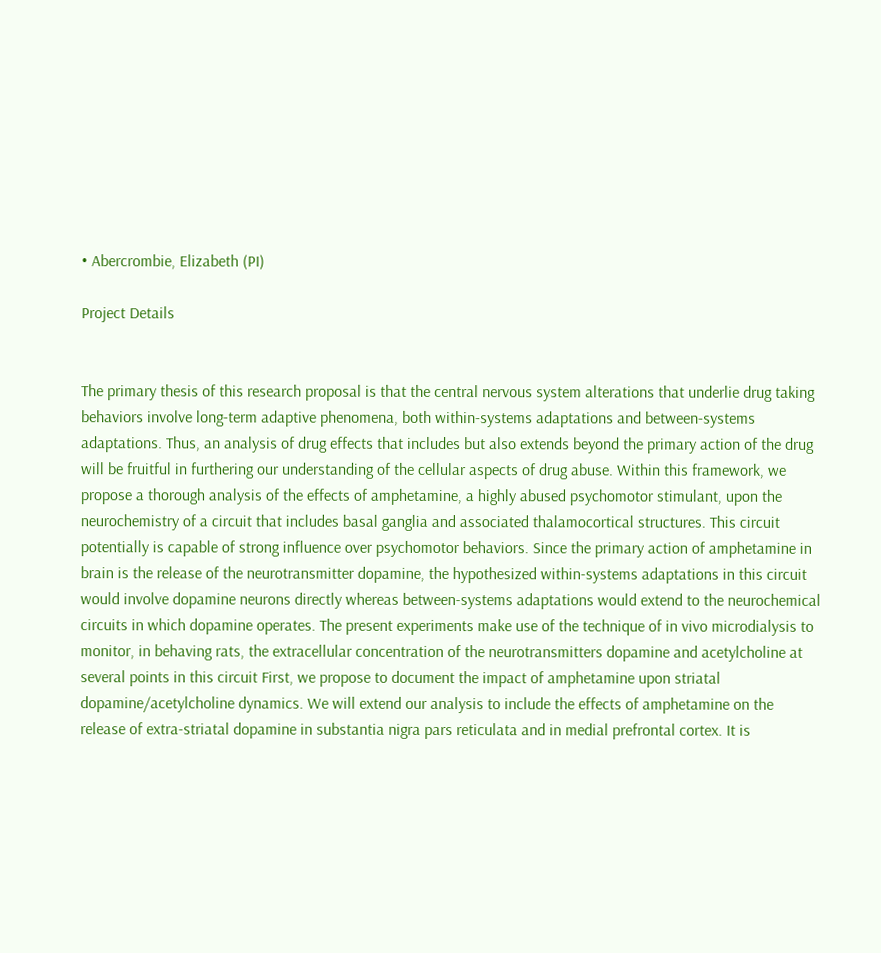• Abercrombie, Elizabeth (PI)

Project Details


The primary thesis of this research proposal is that the central nervous system alterations that underlie drug taking behaviors involve long-term adaptive phenomena, both within-systems adaptations and between-systems adaptations. Thus, an analysis of drug effects that includes but also extends beyond the primary action of the drug will be fruitful in furthering our understanding of the cellular aspects of drug abuse. Within this framework, we propose a thorough analysis of the effects of amphetamine, a highly abused psychomotor stimulant, upon the neurochemistry of a circuit that includes basal ganglia and associated thalamocortical structures. This circuit potentially is capable of strong influence over psychomotor behaviors. Since the primary action of amphetamine in brain is the release of the neurotransmitter dopamine, the hypothesized within-systems adaptations in this circuit would involve dopamine neurons directly whereas between-systems adaptations would extend to the neurochemical circuits in which dopamine operates. The present experiments make use of the technique of in vivo microdialysis to monitor, in behaving rats, the extracellular concentration of the neurotransmitters dopamine and acetylcholine at several points in this circuit First, we propose to document the impact of amphetamine upon striatal dopamine/acetylcholine dynamics. We will extend our analysis to include the effects of amphetamine on the release of extra-striatal dopamine in substantia nigra pars reticulata and in medial prefrontal cortex. It is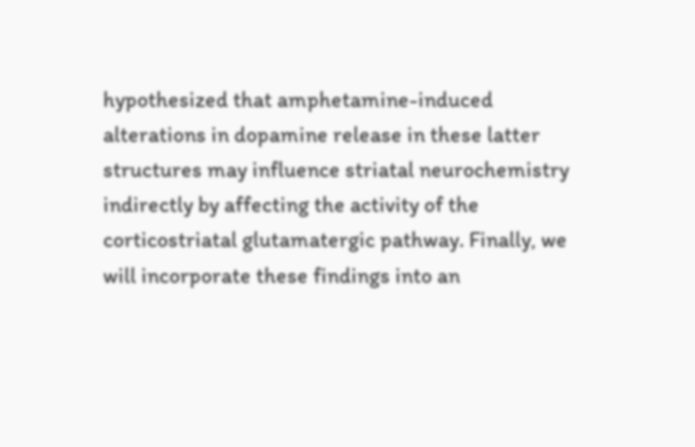hypothesized that amphetamine-induced alterations in dopamine release in these latter structures may influence striatal neurochemistry indirectly by affecting the activity of the corticostriatal glutamatergic pathway. Finally, we will incorporate these findings into an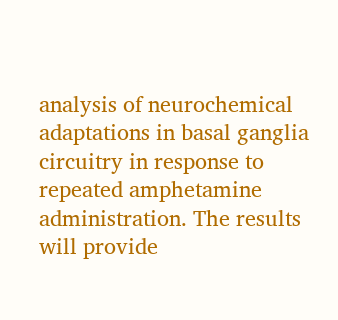analysis of neurochemical adaptations in basal ganglia circuitry in response to repeated amphetamine administration. The results will provide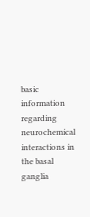basic information regarding neurochemical interactions in the basal ganglia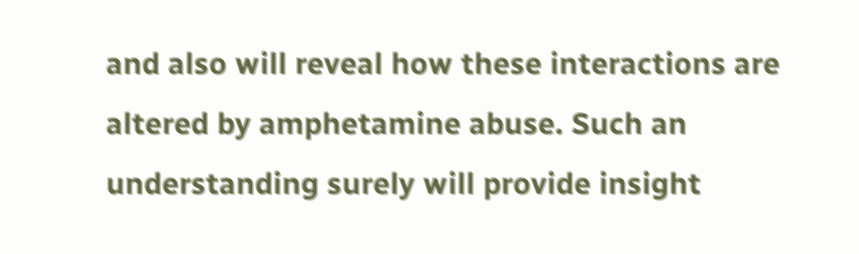and also will reveal how these interactions are altered by amphetamine abuse. Such an understanding surely will provide insight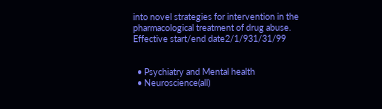into novel strategies for intervention in the pharmacological treatment of drug abuse.
Effective start/end date2/1/931/31/99


  • Psychiatry and Mental health
  • Neuroscience(all)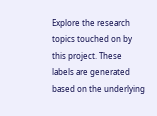Explore the research topics touched on by this project. These labels are generated based on the underlying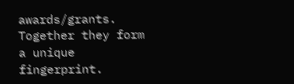awards/grants. Together they form a unique fingerprint.